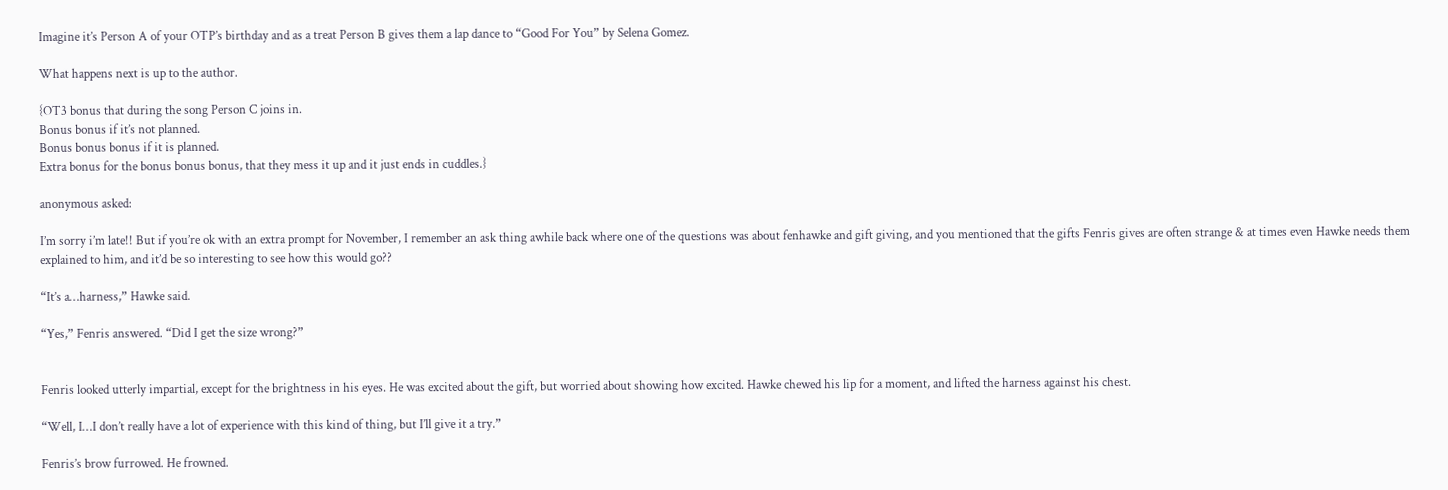Imagine it’s Person A of your OTP’s birthday and as a treat Person B gives them a lap dance to “Good For You” by Selena Gomez.

What happens next is up to the author.

{OT3 bonus that during the song Person C joins in.
Bonus bonus if it’s not planned.
Bonus bonus bonus if it is planned.
Extra bonus for the bonus bonus bonus, that they mess it up and it just ends in cuddles.}

anonymous asked:

I’m sorry i’m late!! But if you’re ok with an extra prompt for November, I remember an ask thing awhile back where one of the questions was about fenhawke and gift giving, and you mentioned that the gifts Fenris gives are often strange & at times even Hawke needs them explained to him, and it’d be so interesting to see how this would go??

“It’s a…harness,” Hawke said.

“Yes,” Fenris answered. “Did I get the size wrong?”


Fenris looked utterly impartial, except for the brightness in his eyes. He was excited about the gift, but worried about showing how excited. Hawke chewed his lip for a moment, and lifted the harness against his chest.

“Well, I…I don’t really have a lot of experience with this kind of thing, but I’ll give it a try.”

Fenris’s brow furrowed. He frowned.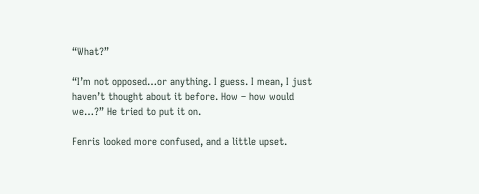“What?”

“I’m not opposed…or anything. I guess. I mean, I just haven’t thought about it before. How – how would we…?” He tried to put it on.

Fenris looked more confused, and a little upset.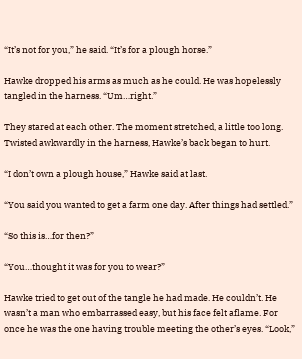“It’s not for you,” he said. “It’s for a plough horse.”

Hawke dropped his arms as much as he could. He was hopelessly tangled in the harness. “Um…right.”

They stared at each other. The moment stretched, a little too long. Twisted awkwardly in the harness, Hawke’s back began to hurt.

“I don’t own a plough house,” Hawke said at last.

“You said you wanted to get a farm one day. After things had settled.”

“So this is…for then?”

“You…thought it was for you to wear?”

Hawke tried to get out of the tangle he had made. He couldn’t. He wasn’t a man who embarrassed easy, but his face felt aflame. For once he was the one having trouble meeting the other’s eyes. “Look,”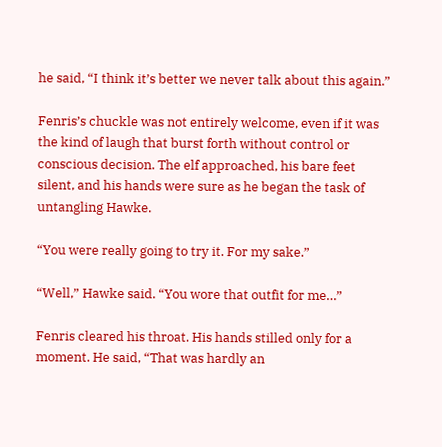he said, “I think it’s better we never talk about this again.”

Fenris’s chuckle was not entirely welcome, even if it was the kind of laugh that burst forth without control or conscious decision. The elf approached, his bare feet silent, and his hands were sure as he began the task of untangling Hawke.

“You were really going to try it. For my sake.”

“Well,” Hawke said. “You wore that outfit for me…”

Fenris cleared his throat. His hands stilled only for a moment. He said, “That was hardly an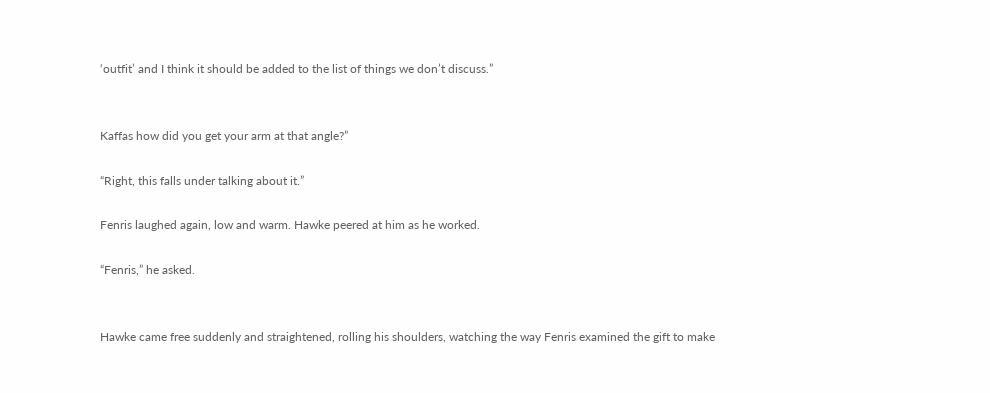‘outfit’ and I think it should be added to the list of things we don’t discuss.”


Kaffas how did you get your arm at that angle?”

“Right, this falls under talking about it.”

Fenris laughed again, low and warm. Hawke peered at him as he worked.

“Fenris,” he asked.


Hawke came free suddenly and straightened, rolling his shoulders, watching the way Fenris examined the gift to make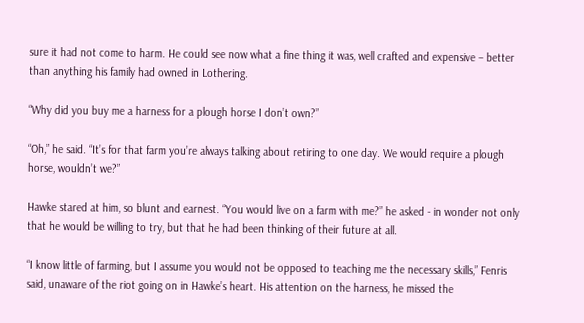sure it had not come to harm. He could see now what a fine thing it was, well crafted and expensive – better than anything his family had owned in Lothering.

“Why did you buy me a harness for a plough horse I don’t own?”

“Oh,” he said. “It’s for that farm you’re always talking about retiring to one day. We would require a plough horse, wouldn’t we?”

Hawke stared at him, so blunt and earnest. “You would live on a farm with me?” he asked - in wonder not only that he would be willing to try, but that he had been thinking of their future at all.

“I know little of farming, but I assume you would not be opposed to teaching me the necessary skills,” Fenris said, unaware of the riot going on in Hawke’s heart. His attention on the harness, he missed the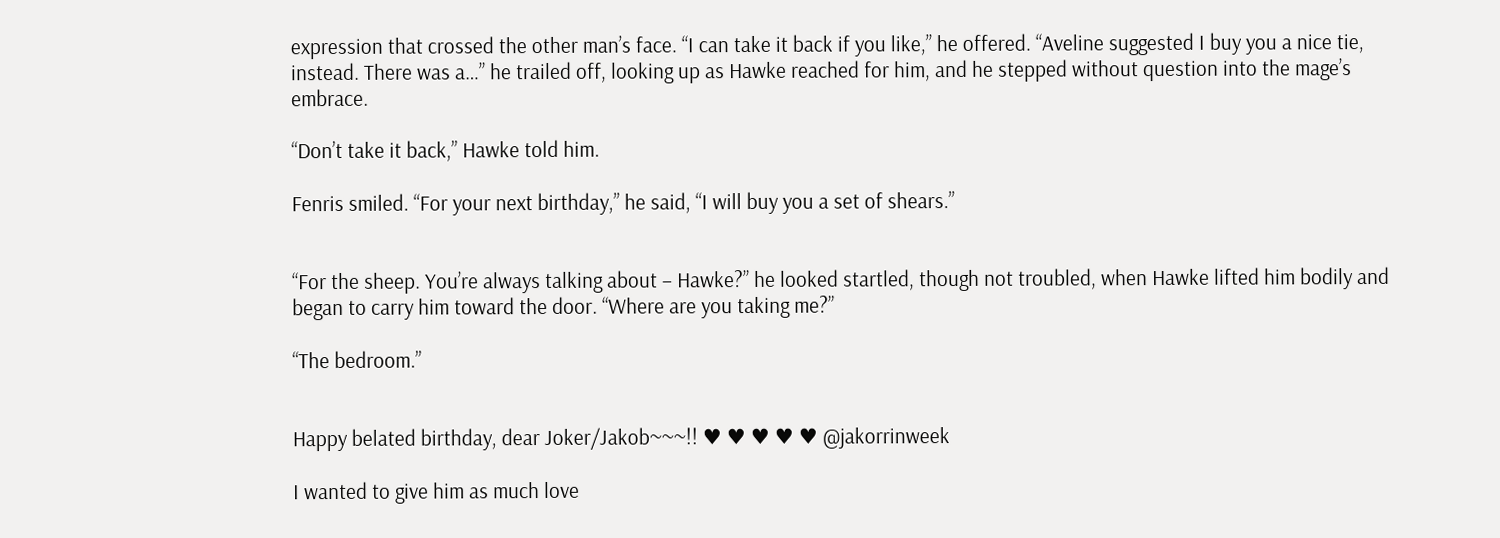expression that crossed the other man’s face. “I can take it back if you like,” he offered. “Aveline suggested I buy you a nice tie, instead. There was a…” he trailed off, looking up as Hawke reached for him, and he stepped without question into the mage’s embrace.

“Don’t take it back,” Hawke told him.

Fenris smiled. “For your next birthday,” he said, “I will buy you a set of shears.”


“For the sheep. You’re always talking about – Hawke?” he looked startled, though not troubled, when Hawke lifted him bodily and began to carry him toward the door. “Where are you taking me?”

“The bedroom.”


Happy belated birthday, dear Joker/Jakob~~~!! ♥ ♥ ♥ ♥ ♥ @jakorrinweek

I wanted to give him as much love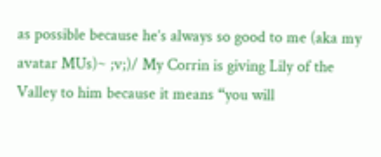as possible because he’s always so good to me (aka my avatar MUs)~ ;v;)/ My Corrin is giving Lily of the Valley to him because it means “you will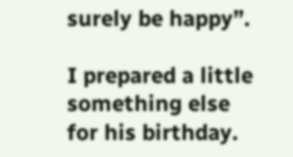surely be happy”.

I prepared a little something else for his birthday.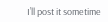I’ll post it sometime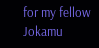for my fellow Jokamu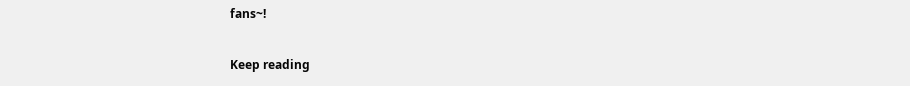fans~!

Keep reading